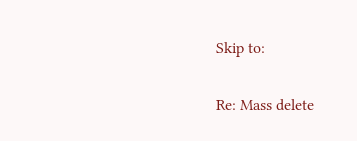Skip to:

Re: Mass delete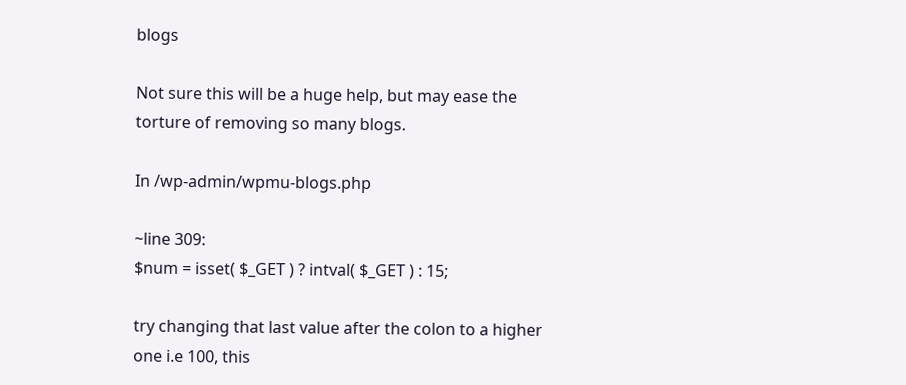blogs

Not sure this will be a huge help, but may ease the torture of removing so many blogs.

In /wp-admin/wpmu-blogs.php

~line 309:
$num = isset( $_GET ) ? intval( $_GET ) : 15;

try changing that last value after the colon to a higher one i.e 100, this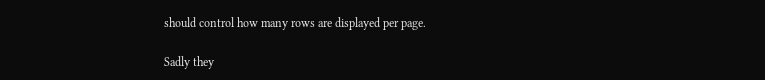should control how many rows are displayed per page.

Sadly they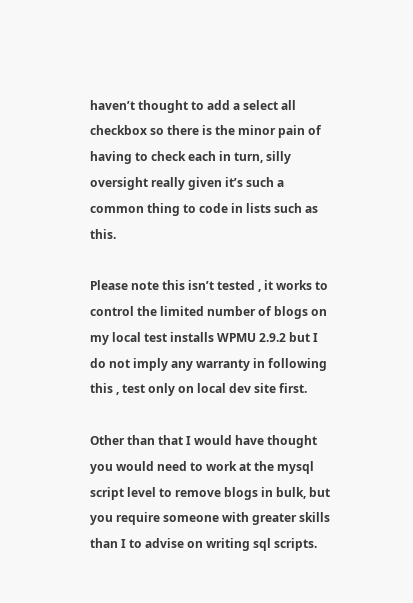haven’t thought to add a select all checkbox so there is the minor pain of having to check each in turn, silly oversight really given it’s such a common thing to code in lists such as this.

Please note this isn’t tested , it works to control the limited number of blogs on my local test installs WPMU 2.9.2 but I do not imply any warranty in following this , test only on local dev site first.

Other than that I would have thought you would need to work at the mysql script level to remove blogs in bulk, but you require someone with greater skills than I to advise on writing sql scripts.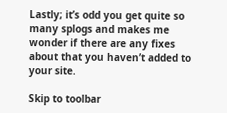Lastly; it’s odd you get quite so many splogs and makes me wonder if there are any fixes about that you haven’t added to your site.

Skip to toolbar